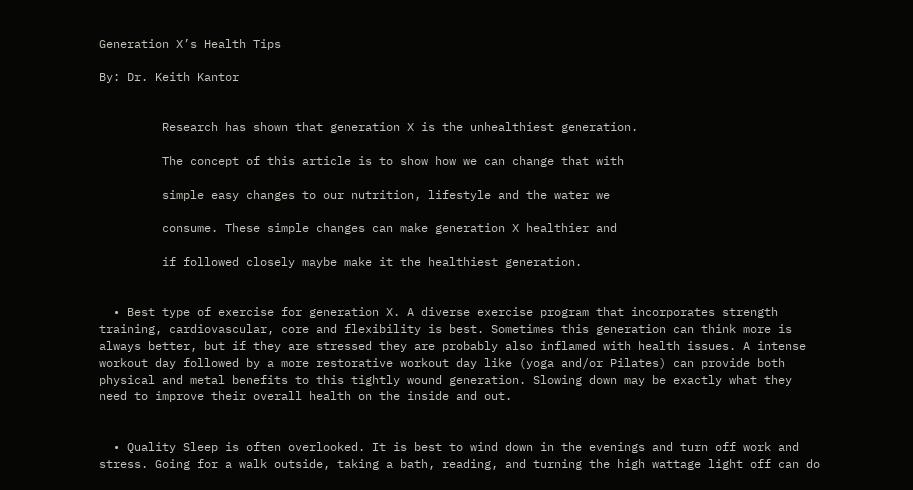Generation X’s Health Tips

By: Dr. Keith Kantor


         Research has shown that generation X is the unhealthiest generation.

         The concept of this article is to show how we can change that with

         simple easy changes to our nutrition, lifestyle and the water we

         consume. These simple changes can make generation X healthier and

         if followed closely maybe make it the healthiest generation.


  • Best type of exercise for generation X. A diverse exercise program that incorporates strength training, cardiovascular, core and flexibility is best. Sometimes this generation can think more is always better, but if they are stressed they are probably also inflamed with health issues. A intense workout day followed by a more restorative workout day like (yoga and/or Pilates) can provide both physical and metal benefits to this tightly wound generation. Slowing down may be exactly what they need to improve their overall health on the inside and out.


  • Quality Sleep is often overlooked. It is best to wind down in the evenings and turn off work and stress. Going for a walk outside, taking a bath, reading, and turning the high wattage light off can do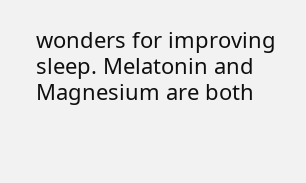wonders for improving sleep. Melatonin and Magnesium are both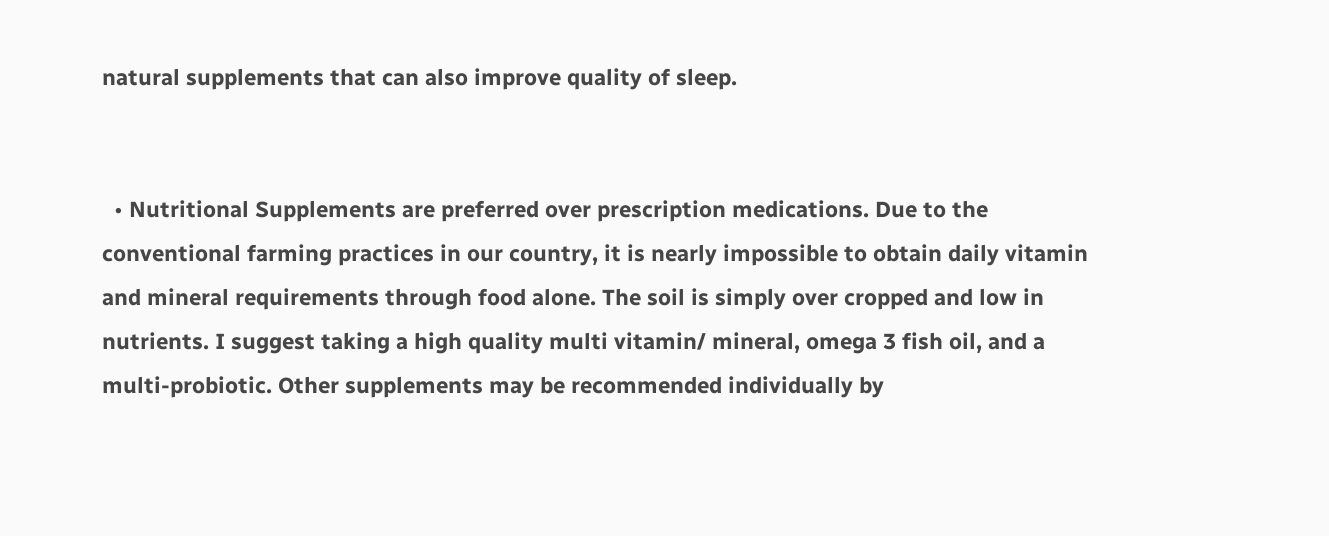natural supplements that can also improve quality of sleep.


  • Nutritional Supplements are preferred over prescription medications. Due to the conventional farming practices in our country, it is nearly impossible to obtain daily vitamin and mineral requirements through food alone. The soil is simply over cropped and low in nutrients. I suggest taking a high quality multi vitamin/ mineral, omega 3 fish oil, and a multi-probiotic. Other supplements may be recommended individually by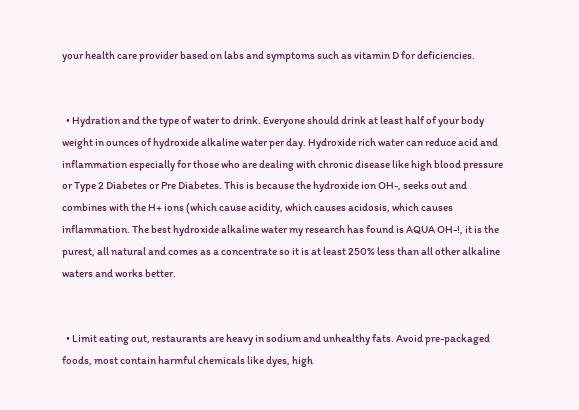your health care provider based on labs and symptoms such as vitamin D for deficiencies.


  • Hydration and the type of water to drink. Everyone should drink at least half of your body weight in ounces of hydroxide alkaline water per day. Hydroxide rich water can reduce acid and inflammation especially for those who are dealing with chronic disease like high blood pressure or Type 2 Diabetes or Pre Diabetes. This is because the hydroxide ion OH-, seeks out and combines with the H+ ions (which cause acidity, which causes acidosis, which causes inflammation. The best hydroxide alkaline water my research has found is AQUA OH-!, it is the purest, all natural and comes as a concentrate so it is at least 250% less than all other alkaline waters and works better.


  • Limit eating out, restaurants are heavy in sodium and unhealthy fats. Avoid pre-packaged foods, most contain harmful chemicals like dyes, high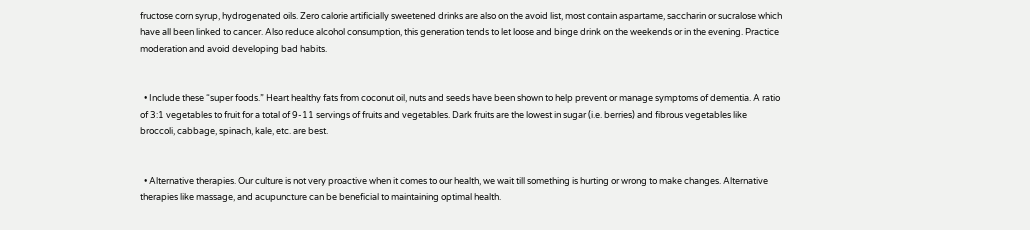fructose corn syrup, hydrogenated oils. Zero calorie artificially sweetened drinks are also on the avoid list, most contain aspartame, saccharin or sucralose which have all been linked to cancer. Also reduce alcohol consumption, this generation tends to let loose and binge drink on the weekends or in the evening. Practice moderation and avoid developing bad habits.


  • Include these “super foods.” Heart healthy fats from coconut oil, nuts and seeds have been shown to help prevent or manage symptoms of dementia. A ratio of 3:1 vegetables to fruit for a total of 9-11 servings of fruits and vegetables. Dark fruits are the lowest in sugar (i.e. berries) and fibrous vegetables like broccoli, cabbage, spinach, kale, etc. are best.


  • Alternative therapies. Our culture is not very proactive when it comes to our health, we wait till something is hurting or wrong to make changes. Alternative therapies like massage, and acupuncture can be beneficial to maintaining optimal health.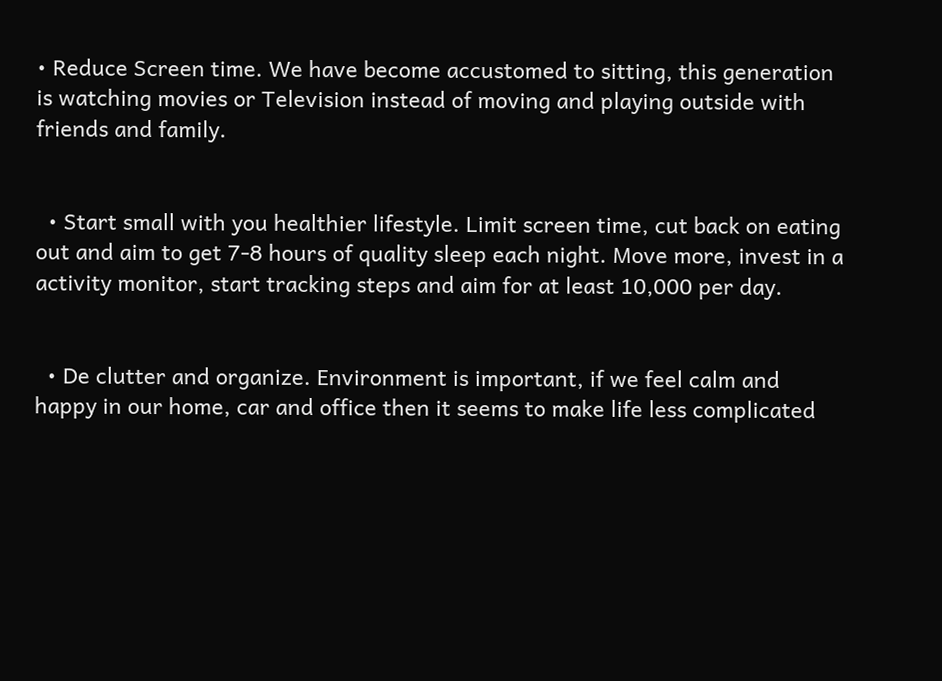• Reduce Screen time. We have become accustomed to sitting, this generation is watching movies or Television instead of moving and playing outside with friends and family.


  • Start small with you healthier lifestyle. Limit screen time, cut back on eating out and aim to get 7-8 hours of quality sleep each night. Move more, invest in a activity monitor, start tracking steps and aim for at least 10,000 per day.


  • De clutter and organize. Environment is important, if we feel calm and happy in our home, car and office then it seems to make life less complicated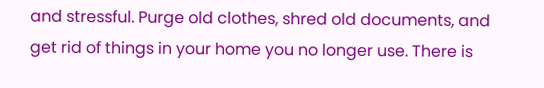and stressful. Purge old clothes, shred old documents, and get rid of things in your home you no longer use. There is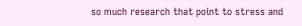so much research that point to stress and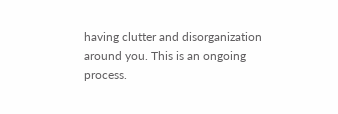having clutter and disorganization around you. This is an ongoing process.